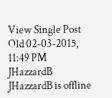View Single Post
Old 02-03-2015, 11:49 PM
JHazzardB JHazzardB is offline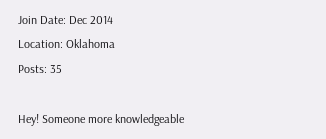Join Date: Dec 2014
Location: Oklahoma
Posts: 35

Hey! Someone more knowledgeable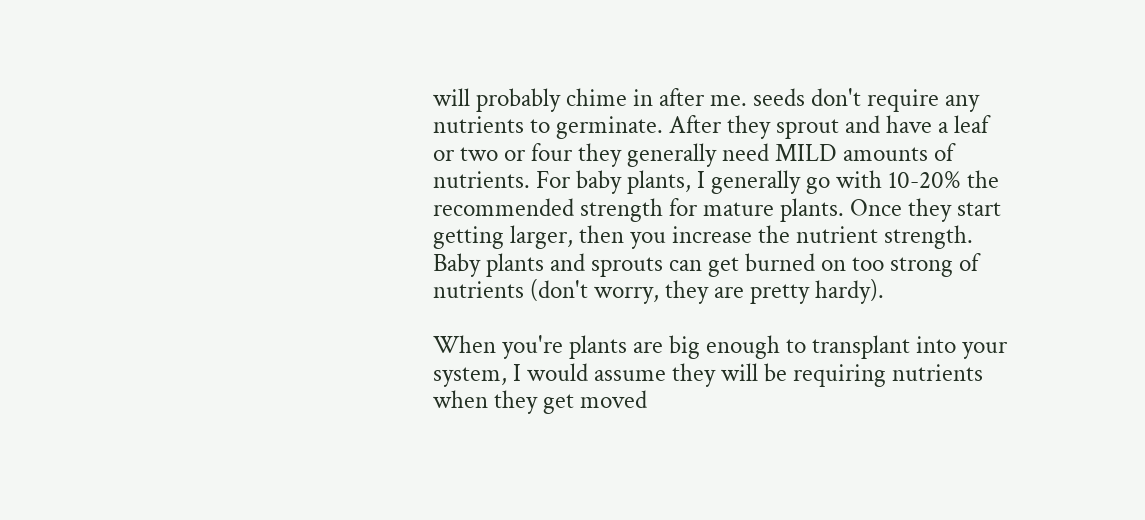will probably chime in after me. seeds don't require any nutrients to germinate. After they sprout and have a leaf or two or four they generally need MILD amounts of nutrients. For baby plants, I generally go with 10-20% the recommended strength for mature plants. Once they start getting larger, then you increase the nutrient strength. Baby plants and sprouts can get burned on too strong of nutrients (don't worry, they are pretty hardy).

When you're plants are big enough to transplant into your system, I would assume they will be requiring nutrients when they get moved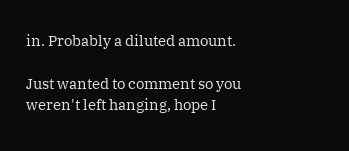in. Probably a diluted amount.

Just wanted to comment so you weren't left hanging, hope I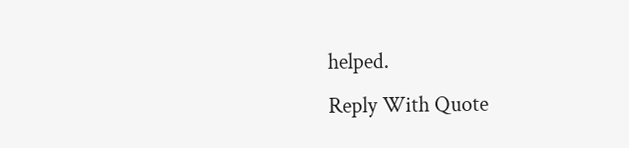helped.
Reply With Quote